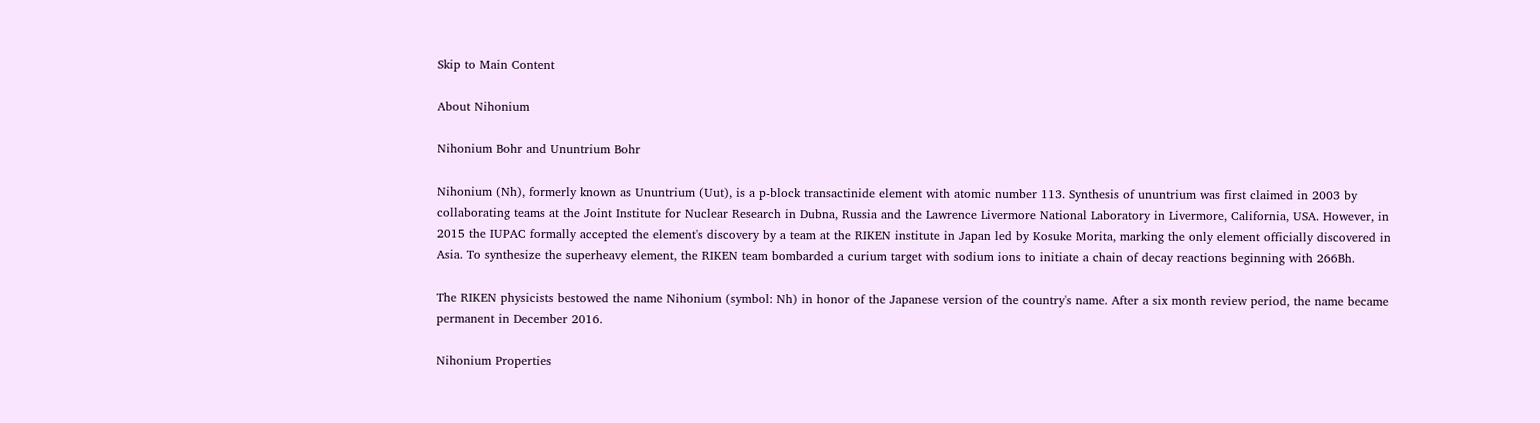Skip to Main Content

About Nihonium

Nihonium Bohr and Ununtrium Bohr

Nihonium (Nh), formerly known as Ununtrium (Uut), is a p-block transactinide element with atomic number 113. Synthesis of ununtrium was first claimed in 2003 by collaborating teams at the Joint Institute for Nuclear Research in Dubna, Russia and the Lawrence Livermore National Laboratory in Livermore, California, USA. However, in 2015 the IUPAC formally accepted the element's discovery by a team at the RIKEN institute in Japan led by Kosuke Morita, marking the only element officially discovered in Asia. To synthesize the superheavy element, the RIKEN team bombarded a curium target with sodium ions to initiate a chain of decay reactions beginning with 266Bh.

The RIKEN physicists bestowed the name Nihonium (symbol: Nh) in honor of the Japanese version of the country's name. After a six month review period, the name became permanent in December 2016.

Nihonium Properties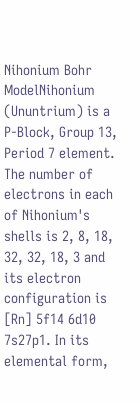Nihonium Bohr ModelNihonium (Ununtrium) is a P-Block, Group 13, Period 7 element. The number of electrons in each of Nihonium's shells is 2, 8, 18, 32, 32, 18, 3 and its electron configuration is [Rn] 5f14 6d10 7s27p1. In its elemental form,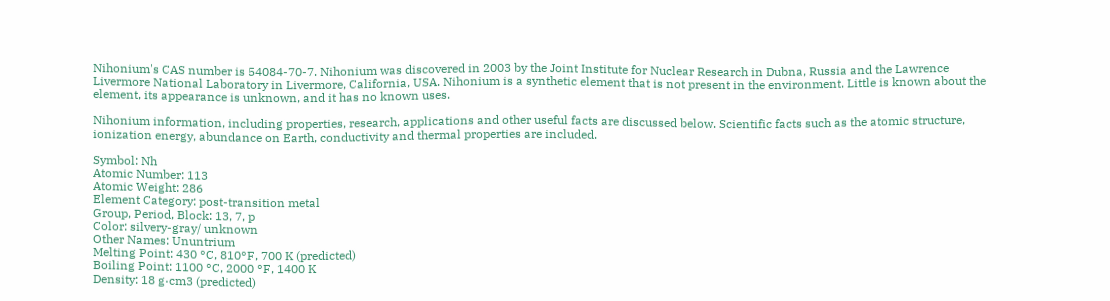Nihonium's CAS number is 54084-70-7. Nihonium was discovered in 2003 by the Joint Institute for Nuclear Research in Dubna, Russia and the Lawrence Livermore National Laboratory in Livermore, California, USA. Nihonium is a synthetic element that is not present in the environment. Little is known about the element, its appearance is unknown, and it has no known uses.

Nihonium information, including properties, research, applications and other useful facts are discussed below. Scientific facts such as the atomic structure, ionization energy, abundance on Earth, conductivity and thermal properties are included.

Symbol: Nh
Atomic Number: 113
Atomic Weight: 286
Element Category: post-transition metal
Group, Period, Block: 13, 7, p
Color: silvery-gray/ unknown
Other Names: Ununtrium
Melting Point: 430 °C, 810°F, 700 K (predicted)
Boiling Point: 1100 °C, 2000 °F, 1400 K
Density: 18 g·cm3 (predicted)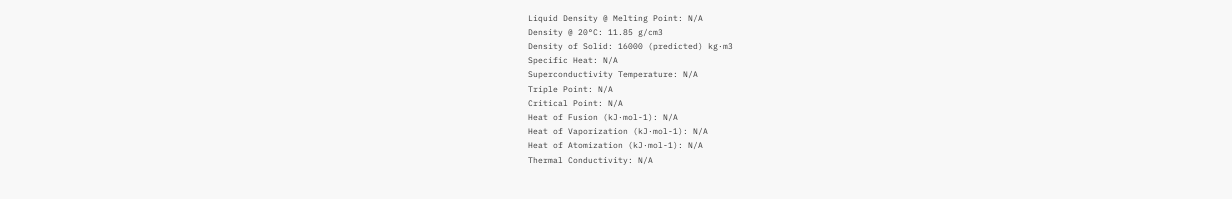Liquid Density @ Melting Point: N/A
Density @ 20°C: 11.85 g/cm3
Density of Solid: 16000 (predicted) kg·m3
Specific Heat: N/A
Superconductivity Temperature: N/A
Triple Point: N/A
Critical Point: N/A
Heat of Fusion (kJ·mol-1): N/A
Heat of Vaporization (kJ·mol-1): N/A
Heat of Atomization (kJ·mol-1): N/A
Thermal Conductivity: N/A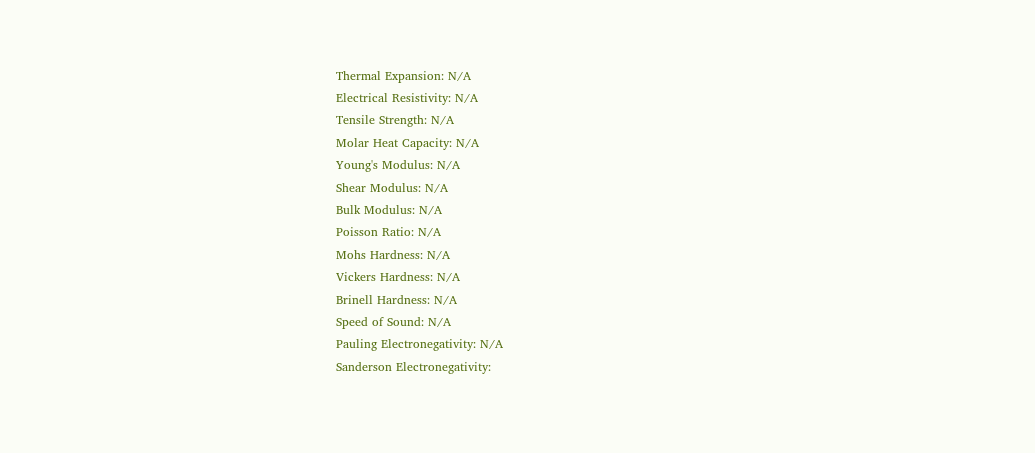Thermal Expansion: N/A
Electrical Resistivity: N/A
Tensile Strength: N/A
Molar Heat Capacity: N/A
Young's Modulus: N/A
Shear Modulus: N/A
Bulk Modulus: N/A
Poisson Ratio: N/A
Mohs Hardness: N/A
Vickers Hardness: N/A
Brinell Hardness: N/A
Speed of Sound: N/A
Pauling Electronegativity: N/A
Sanderson Electronegativity: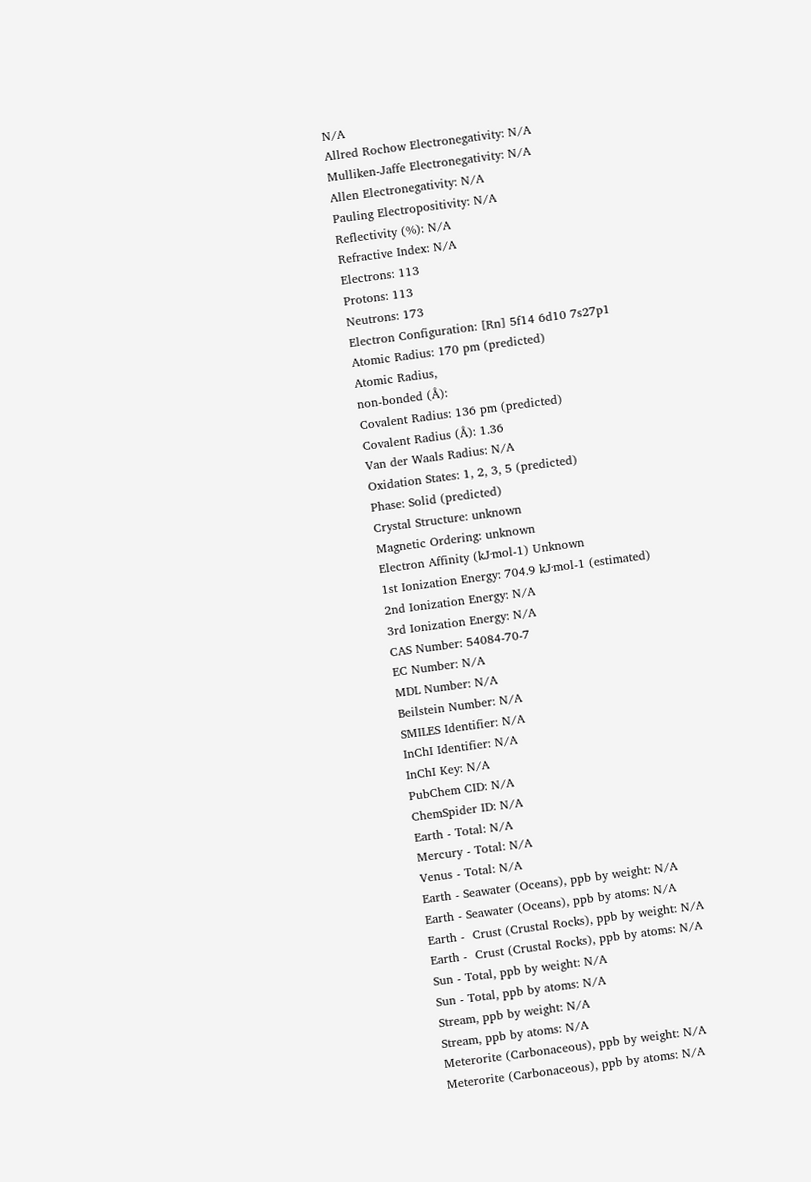N/A
Allred Rochow Electronegativity: N/A
Mulliken-Jaffe Electronegativity: N/A
Allen Electronegativity: N/A
Pauling Electropositivity: N/A
Reflectivity (%): N/A
Refractive Index: N/A
Electrons: 113
Protons: 113
Neutrons: 173
Electron Configuration: [Rn] 5f14 6d10 7s27p1
Atomic Radius: 170 pm (predicted)
Atomic Radius,
non-bonded (Å):
Covalent Radius: 136 pm (predicted)
Covalent Radius (Å): 1.36
Van der Waals Radius: N/A
Oxidation States: 1, 2, 3, 5 (predicted)
Phase: Solid (predicted)
Crystal Structure: unknown
Magnetic Ordering: unknown
Electron Affinity (kJ·mol-1) Unknown
1st Ionization Energy: 704.9 kJ·mol-1 (estimated)
2nd Ionization Energy: N/A
3rd Ionization Energy: N/A
CAS Number: 54084-70-7
EC Number: N/A
MDL Number: N/A
Beilstein Number: N/A
SMILES Identifier: N/A
InChI Identifier: N/A
InChI Key: N/A
PubChem CID: N/A
ChemSpider ID: N/A
Earth - Total: N/A
Mercury - Total: N/A
Venus - Total: N/A
Earth - Seawater (Oceans), ppb by weight: N/A
Earth - Seawater (Oceans), ppb by atoms: N/A
Earth -  Crust (Crustal Rocks), ppb by weight: N/A
Earth -  Crust (Crustal Rocks), ppb by atoms: N/A
Sun - Total, ppb by weight: N/A
Sun - Total, ppb by atoms: N/A
Stream, ppb by weight: N/A
Stream, ppb by atoms: N/A
Meterorite (Carbonaceous), ppb by weight: N/A
Meterorite (Carbonaceous), ppb by atoms: N/A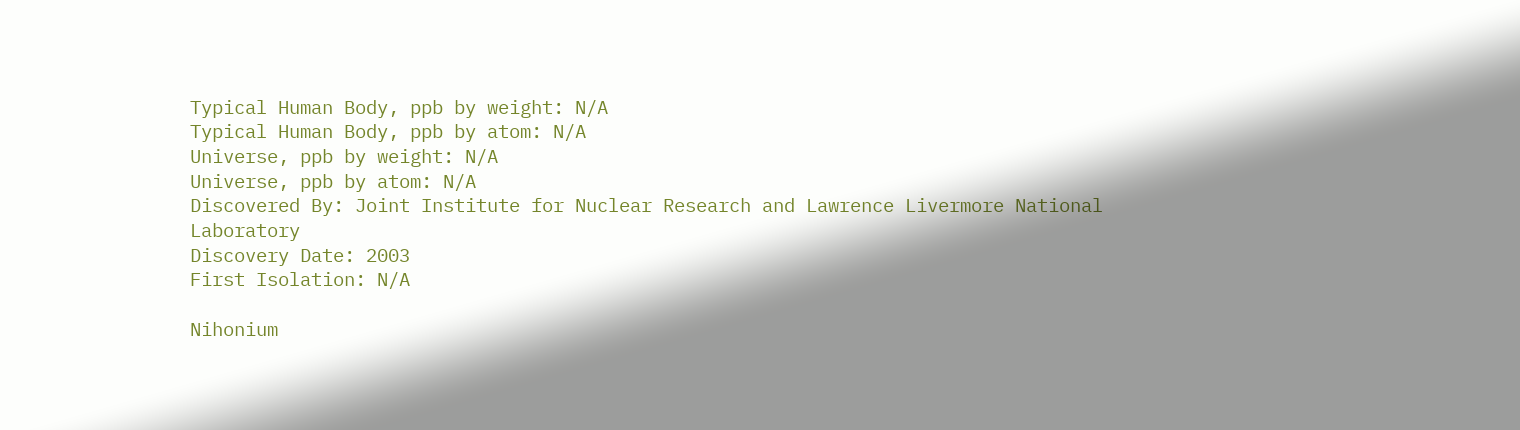Typical Human Body, ppb by weight: N/A
Typical Human Body, ppb by atom: N/A
Universe, ppb by weight: N/A
Universe, ppb by atom: N/A
Discovered By: Joint Institute for Nuclear Research and Lawrence Livermore National Laboratory
Discovery Date: 2003
First Isolation: N/A

Nihonium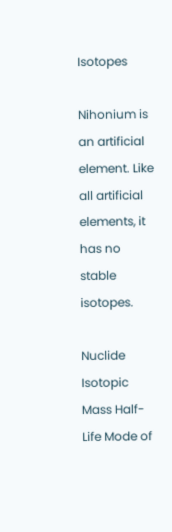Isotopes

Nihonium is an artificial element. Like all artificial elements, it has no stable isotopes.

Nuclide Isotopic Mass Half-Life Mode of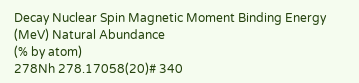Decay Nuclear Spin Magnetic Moment Binding Energy (MeV) Natural Abundance
(% by atom)
278Nh 278.17058(20)# 340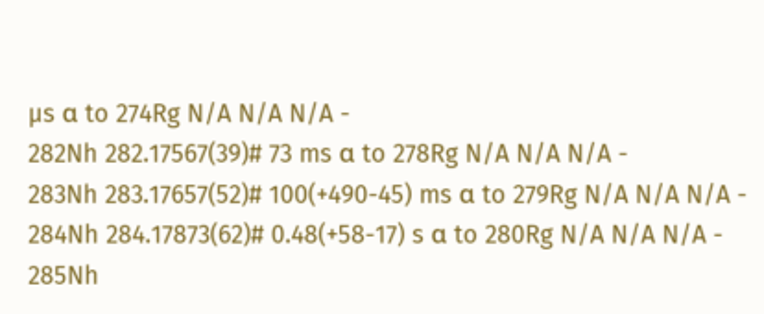µs α to 274Rg N/A N/A N/A -
282Nh 282.17567(39)# 73 ms α to 278Rg N/A N/A N/A -
283Nh 283.17657(52)# 100(+490-45) ms α to 279Rg N/A N/A N/A -
284Nh 284.17873(62)# 0.48(+58-17) s α to 280Rg N/A N/A N/A -
285Nh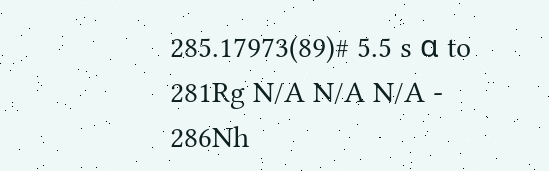285.17973(89)# 5.5 s α to 281Rg N/A N/A N/A -
286Nh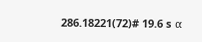286.18221(72)# 19.6 s α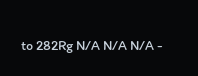to 282Rg N/A N/A N/A -